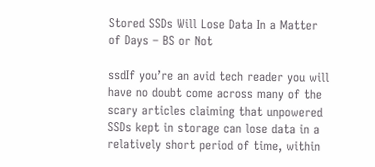Stored SSDs Will Lose Data In a Matter of Days – BS or Not

ssdIf you’re an avid tech reader you will have no doubt come across many of the scary articles claiming that unpowered SSDs kept in storage can lose data in a relatively short period of time, within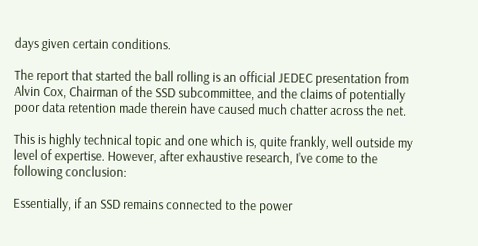days given certain conditions.

The report that started the ball rolling is an official JEDEC presentation from Alvin Cox, Chairman of the SSD subcommittee, and the claims of potentially poor data retention made therein have caused much chatter across the net.

This is highly technical topic and one which is, quite frankly, well outside my level of expertise. However, after exhaustive research, I’ve come to the following conclusion:

Essentially, if an SSD remains connected to the power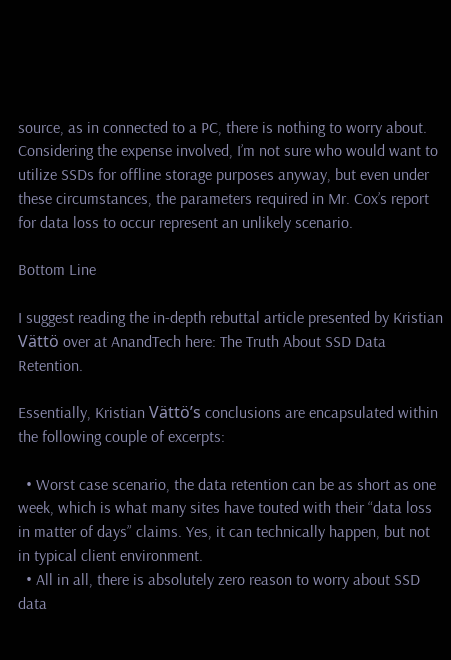source, as in connected to a PC, there is nothing to worry about. Considering the expense involved, I’m not sure who would want to utilize SSDs for offline storage purposes anyway, but even under these circumstances, the parameters required in Mr. Cox’s report for data loss to occur represent an unlikely scenario.

Bottom Line

I suggest reading the in-depth rebuttal article presented by Kristian Vättö over at AnandTech here: The Truth About SSD Data Retention.

Essentially, Kristian Vättö’s conclusions are encapsulated within the following couple of excerpts:

  • Worst case scenario, the data retention can be as short as one week, which is what many sites have touted with their “data loss in matter of days” claims. Yes, it can technically happen, but not in typical client environment.
  • All in all, there is absolutely zero reason to worry about SSD data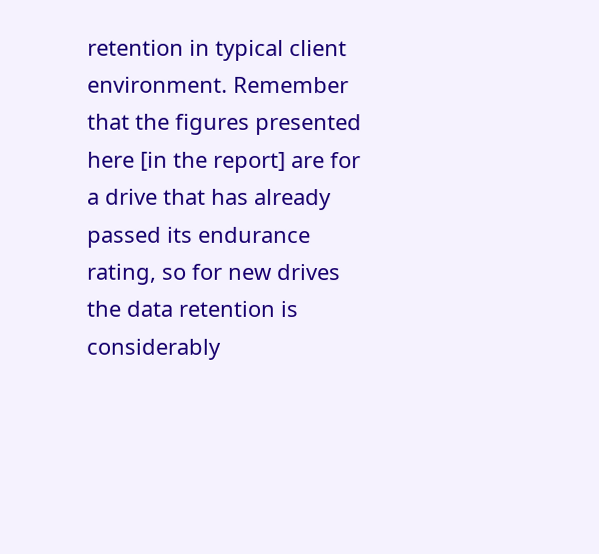retention in typical client environment. Remember that the figures presented here [in the report] are for a drive that has already passed its endurance rating, so for new drives the data retention is considerably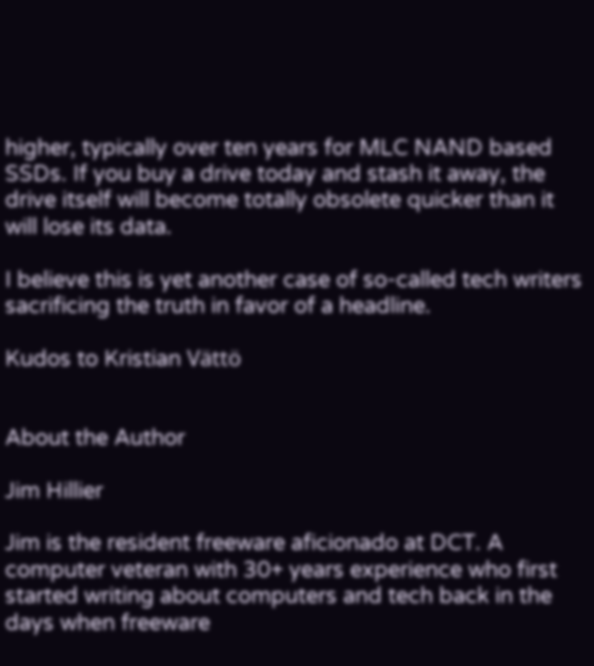higher, typically over ten years for MLC NAND based SSDs. If you buy a drive today and stash it away, the drive itself will become totally obsolete quicker than it will lose its data.

I believe this is yet another case of so-called tech writers sacrificing the truth in favor of a headline.

Kudos to Kristian Vättö


About the Author

Jim Hillier

Jim is the resident freeware aficionado at DCT. A computer veteran with 30+ years experience who first started writing about computers and tech back in the days when freeware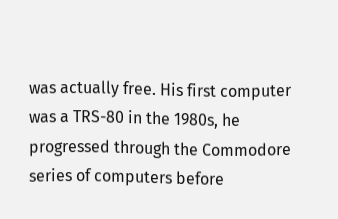was actually free. His first computer was a TRS-80 in the 1980s, he progressed through the Commodore series of computers before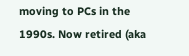moving to PCs in the 1990s. Now retired (aka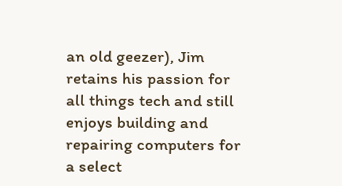an old geezer), Jim retains his passion for all things tech and still enjoys building and repairing computers for a select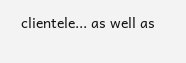clientele... as well as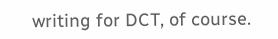writing for DCT, of course.